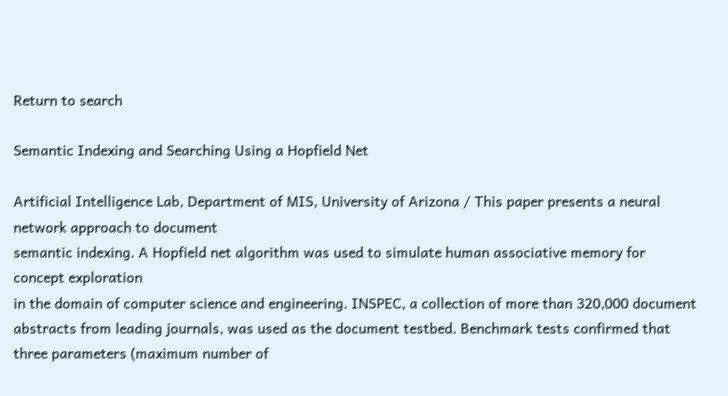Return to search

Semantic Indexing and Searching Using a Hopfield Net

Artificial Intelligence Lab, Department of MIS, University of Arizona / This paper presents a neural network approach to document
semantic indexing. A Hopfield net algorithm was used to simulate human associative memory for concept exploration
in the domain of computer science and engineering. INSPEC, a collection of more than 320,000 document abstracts from leading journals, was used as the document testbed. Benchmark tests confirmed that three parameters (maximum number of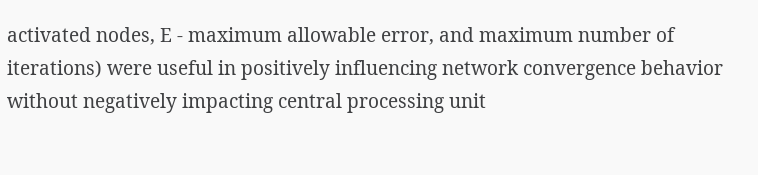activated nodes, E - maximum allowable error, and maximum number of iterations) were useful in positively influencing network convergence behavior without negatively impacting central processing unit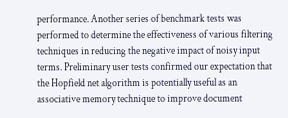performance. Another series of benchmark tests was performed to determine the effectiveness of various filtering techniques in reducing the negative impact of noisy input terms. Preliminary user tests confirmed our expectation that the Hopfield net algorithm is potentially useful as an associative memory technique to improve document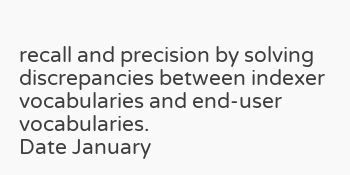recall and precision by solving discrepancies between indexer vocabularies and end-user vocabularies.
Date January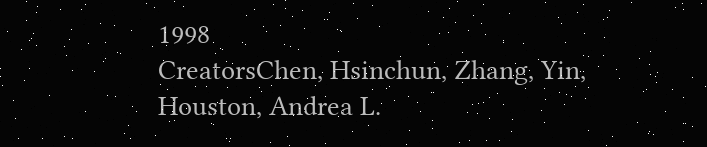1998
CreatorsChen, Hsinchun, Zhang, Yin, Houston, Andrea L.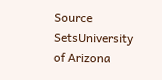Source SetsUniversity of Arizona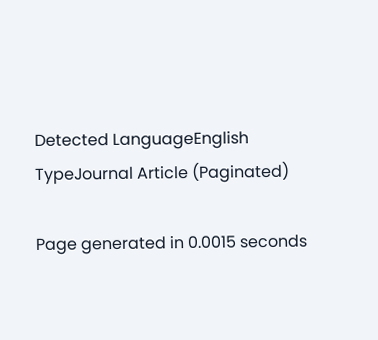Detected LanguageEnglish
TypeJournal Article (Paginated)

Page generated in 0.0015 seconds